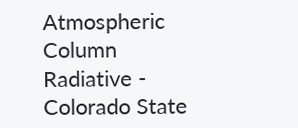Atmospheric Column Radiative - Colorado State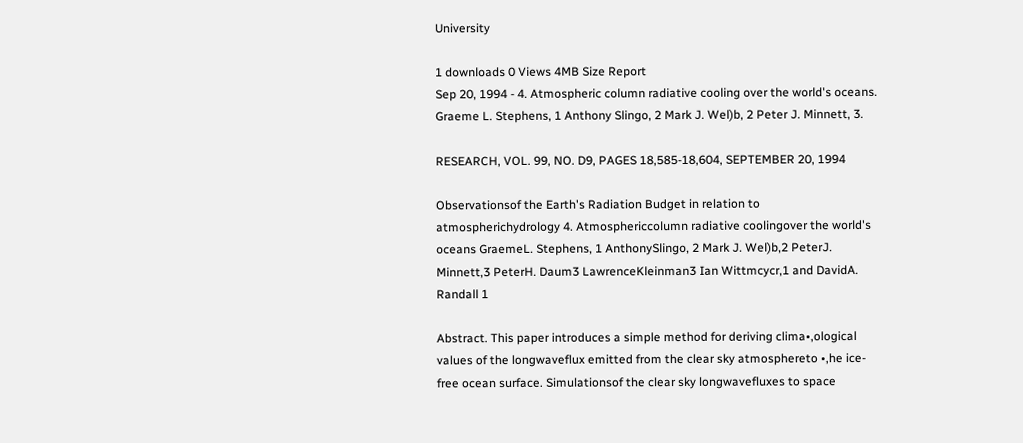University

1 downloads 0 Views 4MB Size Report
Sep 20, 1994 - 4. Atmospheric column radiative cooling over the world's oceans. Graeme L. Stephens, 1 Anthony Slingo, 2 Mark J. Wel)b, 2 Peter J. Minnett, 3.

RESEARCH, VOL. 99, NO. D9, PAGES 18,585-18,604, SEPTEMBER 20, 1994

Observationsof the Earth's Radiation Budget in relation to atmospherichydrology 4. Atmosphericcolumn radiative coolingover the world's oceans GraemeL. Stephens, 1 AnthonySlingo, 2 Mark J. Wel)b,2 PeterJ. Minnett,3 PeterH. Daum3 LawrenceKleinman3 Ian Wittmcycr,1 and DavidA. Randall 1

Abstract. This paper introduces a simple method for deriving clima•,ological values of the longwaveflux emitted from the clear sky atmosphereto •,he ice-free ocean surface. Simulationsof the clear sky longwavefluxes to space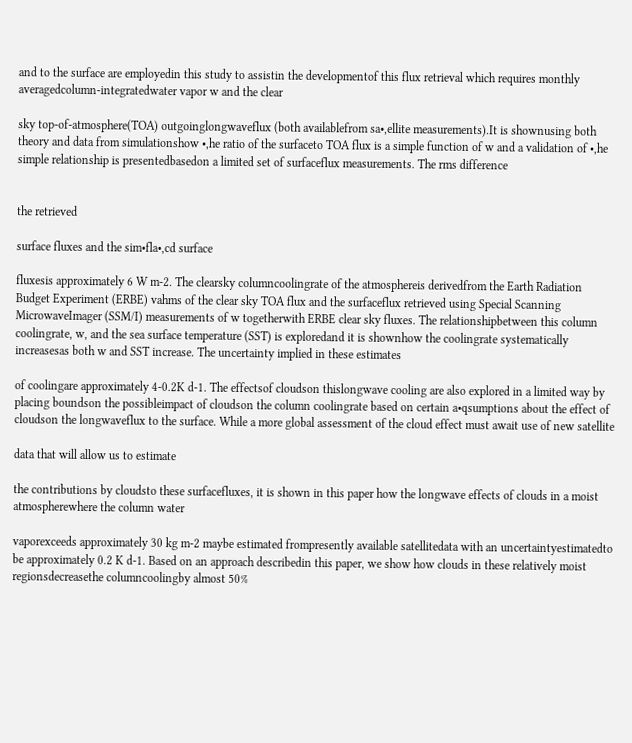and to the surface are employedin this study to assistin the developmentof this flux retrieval which requires monthly averagedcolumn-integratedwater vapor w and the clear

sky top-of-atmosphere(TOA) outgoinglongwaveflux (both availablefrom sa•,ellite measurements).It is shownusing both theory and data from simulationshow •,he ratio of the surfaceto TOA flux is a simple function of w and a validation of •,he simple relationship is presentedbasedon a limited set of surfaceflux measurements. The rms difference


the retrieved

surface fluxes and the sim•fla•,cd surface

fluxesis approximately 6 W m-2. The clearsky columncoolingrate of the atmosphereis derivedfrom the Earth Radiation Budget Experiment (ERBE) vahms of the clear sky TOA flux and the surfaceflux retrieved using Special Scanning MicrowaveImager (SSM/I) measurements of w togetherwith ERBE clear sky fluxes. The relationshipbetween this column coolingrate, w, and the sea surface temperature (SST) is exploredand it is shownhow the coolingrate systematically increasesas both w and SST increase. The uncertainty implied in these estimates

of coolingare approximately 4-0.2K d-1. The effectsof cloudson thislongwave cooling are also explored in a limited way by placing boundson the possibleimpact of cloudson the column coolingrate based on certain a•qsumptions about the effect of cloudson the longwaveflux to the surface. While a more global assessment of the cloud effect must await use of new satellite

data that will allow us to estimate

the contributions by cloudsto these surfacefluxes, it is shown in this paper how the longwave effects of clouds in a moist atmospherewhere the column water

vaporexceeds approximately 30 kg m-2 maybe estimated frompresently available satellitedata with an uncertaintyestimatedto be approximately 0.2 K d-1. Based on an approach describedin this paper, we show how clouds in these relatively moist regionsdecreasethe columncoolingby almost 50%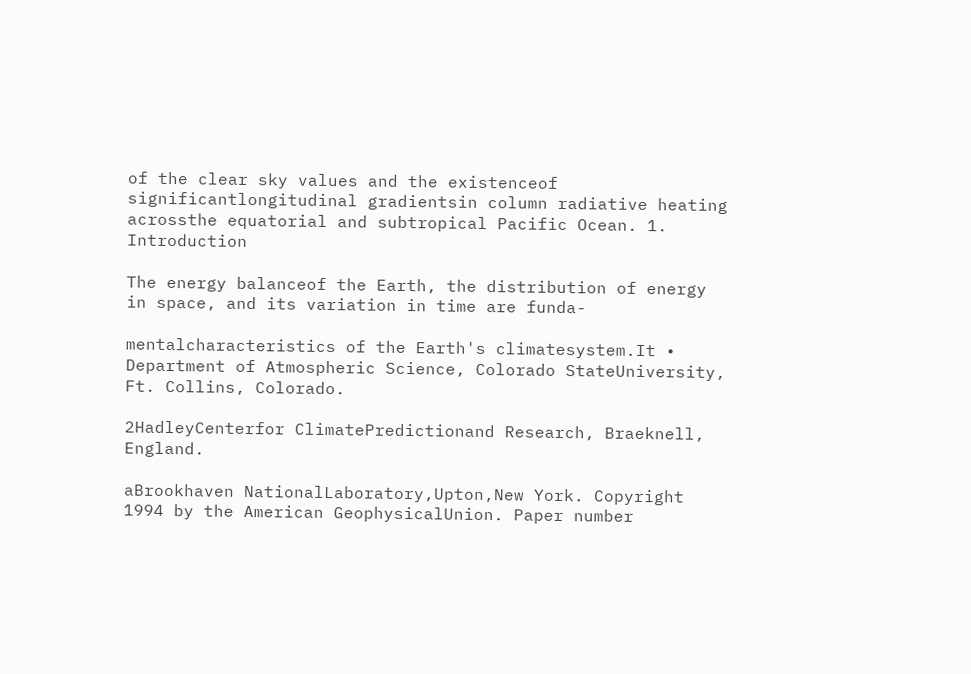of the clear sky values and the existenceof significantlongitudinal gradientsin column radiative heating acrossthe equatorial and subtropical Pacific Ocean. 1. Introduction

The energy balanceof the Earth, the distribution of energy in space, and its variation in time are funda-

mentalcharacteristics of the Earth's climatesystem.It • Department of Atmospheric Science, Colorado StateUniversity, Ft. Collins, Colorado.

2HadleyCenterfor ClimatePredictionand Research, Braeknell, England.

aBrookhaven NationalLaboratory,Upton,New York. Copyright 1994 by the American GeophysicalUnion. Paper number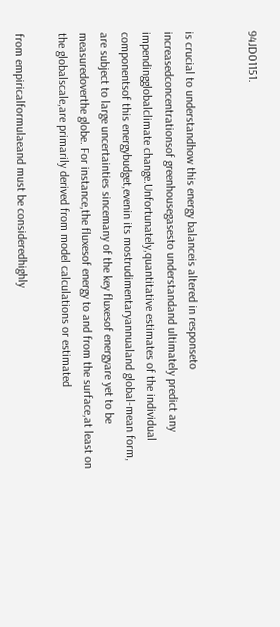94JD01151.


is crucial to understandhow this energy balanceis altered in responseto increasedconcentrationsof greenhousegasesto understandand ultimately predict any impendingglobalclimate change.Unfortunately,quantitative estimates of the individual componentsof this energybudget,evenin its mostrudimentaryannualand global-mean form, are subject to large uncertainties sincemany of the key fluxesof energyare yet to be measuredoverthe globe. For instance,the fluxesof energy to and from the surface,at least on the globalscale,are primarily derived from model calculations or estimated

from empiricalformulaeand must be consideredhighly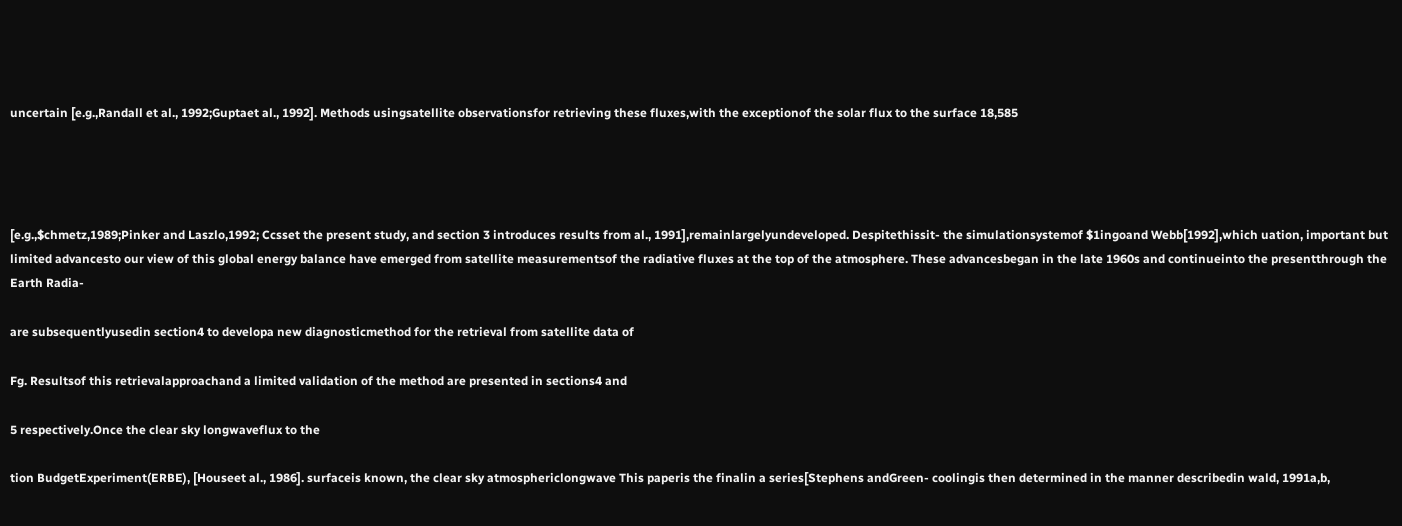uncertain [e.g.,Randall et al., 1992;Guptaet al., 1992]. Methods usingsatellite observationsfor retrieving these fluxes,with the exceptionof the solar flux to the surface 18,585




[e.g.,$chmetz,1989;Pinker and Laszlo,1992; Ccsset the present study, and section 3 introduces results from al., 1991],remainlargelyundeveloped. Despitethissit- the simulationsystemof $1ingoand Webb[1992],which uation, important but limited advancesto our view of this global energy balance have emerged from satellite measurementsof the radiative fluxes at the top of the atmosphere. These advancesbegan in the late 1960s and continueinto the presentthrough the Earth Radia-

are subsequentlyusedin section4 to developa new diagnosticmethod for the retrieval from satellite data of

Fg. Resultsof this retrievalapproachand a limited validation of the method are presented in sections4 and

5 respectively.Once the clear sky longwaveflux to the

tion BudgetExperiment(ERBE), [Houseet al., 1986]. surfaceis known, the clear sky atmosphericlongwave This paperis the finalin a series[Stephens andGreen- coolingis then determined in the manner describedin wald, 1991a,b,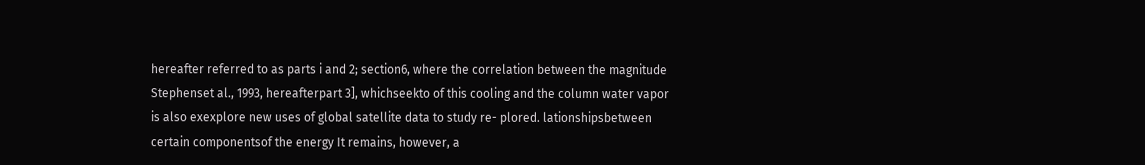hereafter referred to as parts i and 2; section6, where the correlation between the magnitude Stephenset al., 1993, hereafterpart 3], whichseekto of this cooling and the column water vapor is also exexplore new uses of global satellite data to study re- plored. lationshipsbetween certain componentsof the energy It remains, however, a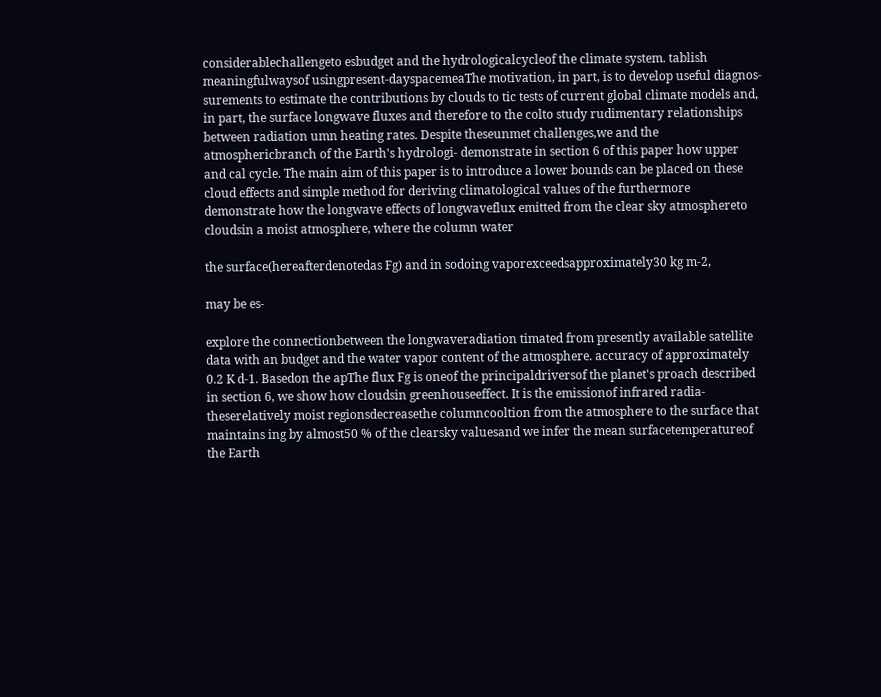considerablechallengeto esbudget and the hydrologicalcycleof the climate system. tablish meaningfulwaysof usingpresent-dayspacemeaThe motivation, in part, is to develop useful diagnos- surements to estimate the contributions by clouds to tic tests of current global climate models and, in part, the surface longwave fluxes and therefore to the colto study rudimentary relationships between radiation umn heating rates. Despite theseunmet challenges,we and the atmosphericbranch of the Earth's hydrologi- demonstrate in section 6 of this paper how upper and cal cycle. The main aim of this paper is to introduce a lower bounds can be placed on these cloud effects and simple method for deriving climatological values of the furthermore demonstrate how the longwave effects of longwaveflux emitted from the clear sky atmosphereto cloudsin a moist atmosphere, where the column water

the surface(hereafterdenotedas Fg) and in sodoing vaporexceedsapproximately30 kg m-2,

may be es-

explore the connectionbetween the longwaveradiation timated from presently available satellite data with an budget and the water vapor content of the atmosphere. accuracy of approximately 0.2 K d-1. Basedon the apThe flux Fg is oneof the principaldriversof the planet's proach described in section 6, we show how cloudsin greenhouseeffect. It is the emissionof infrared radia- theserelatively moist regionsdecreasethe columncooltion from the atmosphere to the surface that maintains ing by almost50 % of the clearsky valuesand we infer the mean surfacetemperatureof the Earth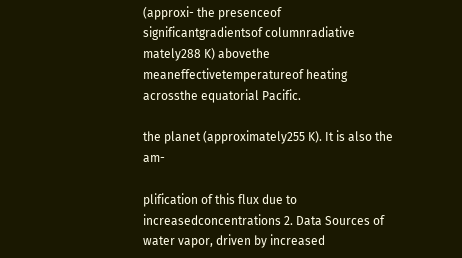(approxi- the presenceof significantgradientsof columnradiative mately288 K) abovethe meaneffectivetemperatureof heating acrossthe equatorial Pacific.

the planet (approximately255 K). It is also the am-

plification of this flux due to increasedconcentrations 2. Data Sources of water vapor, driven by increased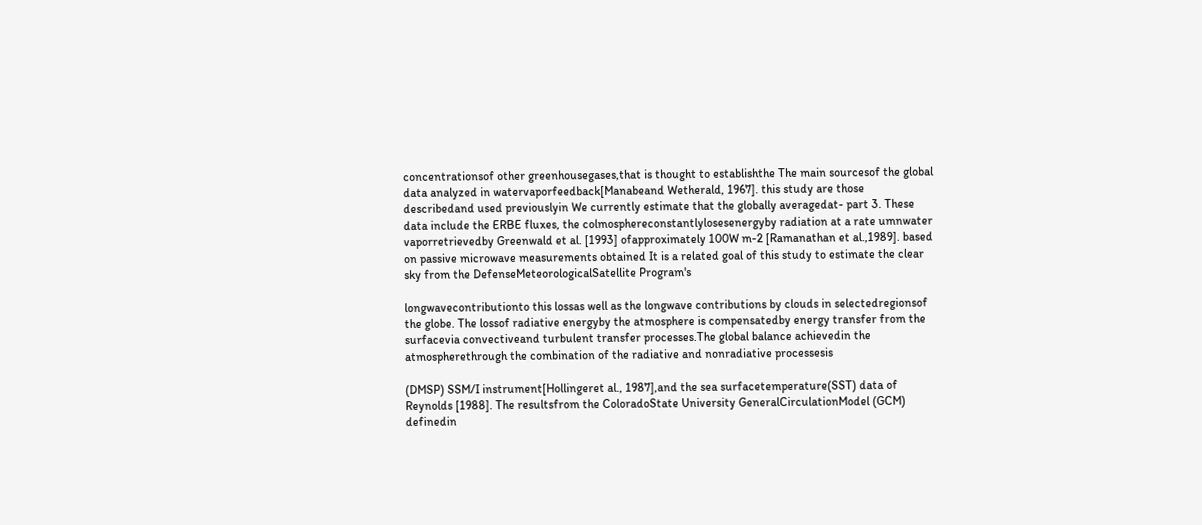concentrationsof other greenhousegases,that is thought to establishthe The main sourcesof the global data analyzed in watervaporfeedback[Manabeand Wetherald, 1967]. this study are those describedand used previouslyin We currently estimate that the globally averagedat- part 3. These data include the ERBE fluxes, the colmosphereconstantlylosesenergyby radiation at a rate umnwater vaporretrievedby Greenwald et al. [1993] ofapproximately 100W m-2 [Ramanathan et al.,1989]. based on passive microwave measurements obtained It is a related goal of this study to estimate the clear sky from the DefenseMeteorologicalSatellite Program's

longwavecontributionto this lossas well as the longwave contributions by clouds in selectedregionsof the globe. The lossof radiative energyby the atmosphere is compensatedby energy transfer from the surfacevia convectiveand turbulent transfer processes.The global balance achievedin the atmospherethrough the combination of the radiative and nonradiative processesis

(DMSP) SSM/I instrument[Hollingeret al., 1987],and the sea surfacetemperature(SST) data of Reynolds [1988]. The resultsfrom the ColoradoState University GeneralCirculationModel (GCM) definedin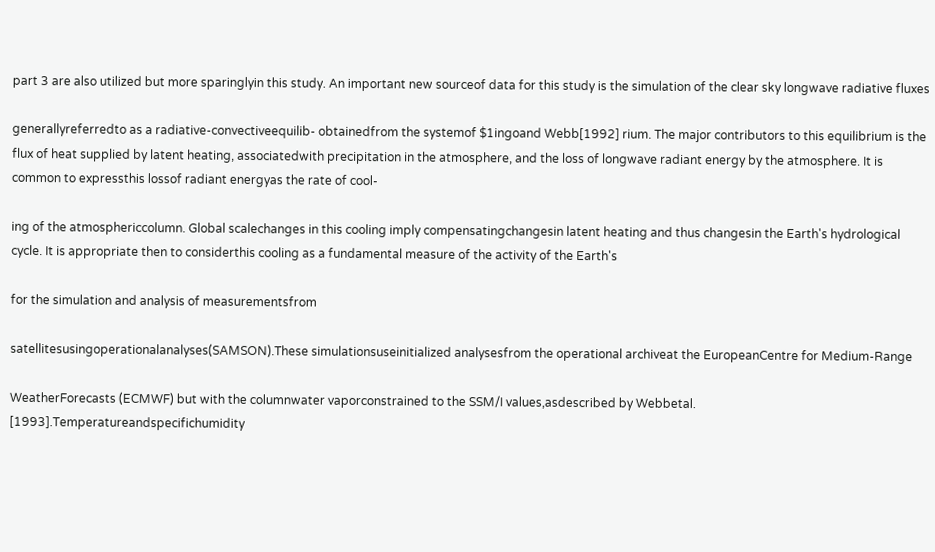part 3 are also utilized but more sparinglyin this study. An important new sourceof data for this study is the simulation of the clear sky longwave radiative fluxes

generallyreferredto as a radiative-convectiveequilib- obtainedfrom the systemof $1ingoand Webb[1992] rium. The major contributors to this equilibrium is the flux of heat supplied by latent heating, associatedwith precipitation in the atmosphere, and the loss of longwave radiant energy by the atmosphere. It is common to expressthis lossof radiant energyas the rate of cool-

ing of the atmosphericcolumn. Global scalechanges in this cooling imply compensatingchangesin latent heating and thus changesin the Earth's hydrological cycle. It is appropriate then to considerthis cooling as a fundamental measure of the activity of the Earth's

for the simulation and analysis of measurementsfrom

satellitesusingoperationalanalyses(SAMSON).These simulationsuseinitialized analysesfrom the operational archiveat the EuropeanCentre for Medium-Range

WeatherForecasts (ECMWF) but with the columnwater vaporconstrained to the SSM/I values,asdescribed by Webbetal. [1993].Temperatureandspecifichumidity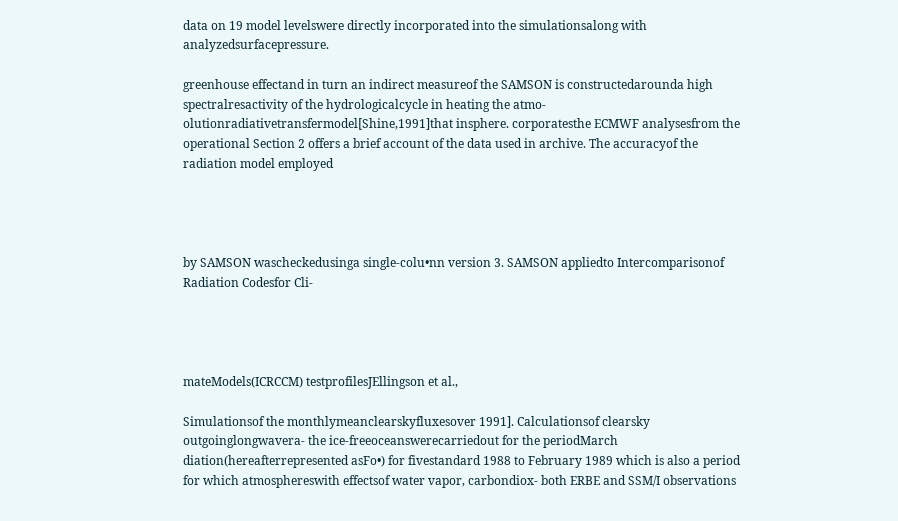data on 19 model levelswere directly incorporated into the simulationsalong with analyzedsurfacepressure.

greenhouse effectand in turn an indirect measureof the SAMSON is constructedarounda high spectralresactivity of the hydrologicalcycle in heating the atmo- olutionradiativetransfermodel[Shine,1991]that insphere. corporatesthe ECMWF analysesfrom the operational Section 2 offers a brief account of the data used in archive. The accuracyof the radiation model employed




by SAMSON wascheckedusinga single-colu•nn version 3. SAMSON appliedto Intercomparisonof Radiation Codesfor Cli-




mateModels(ICRCCM) testprofilesJEllingson et al.,

Simulationsof the monthlymeanclearskyfluxesover 1991]. Calculationsof clearsky outgoinglongwavera- the ice-freeoceanswerecarriedout for the periodMarch diation(hereafterrepresented asFo•) for fivestandard 1988 to February 1989 which is also a period for which atmosphereswith effectsof water vapor, carbondiox- both ERBE and SSM/I observations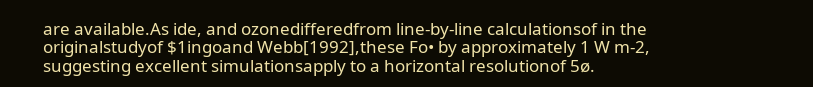are available.As ide, and ozonedifferedfrom line-by-line calculationsof in the originalstudyof $1ingoand Webb[1992],these Fo• by approximately 1 W m-2, suggesting excellent simulationsapply to a horizontal resolutionof 5ø.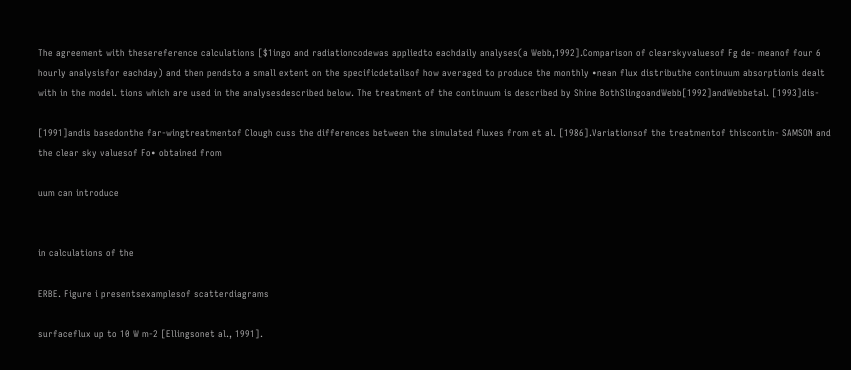The agreement with thesereference calculations [$1ingo and radiationcodewas appliedto eachdaily analyses(a Webb,1992].Comparison of clearskyvaluesof Fg de- meanof four 6 hourly analysisfor eachday) and then pendsto a small extent on the specificdetailsof how averaged to produce the monthly •nean flux distributhe continuum absorptionis dealt with in the model. tions which are used in the analysesdescribed below. The treatment of the continuum is described by Shine BothSlingoandWebb[1992]andWebbetal. [1993]dis-

[1991]andis basedonthe far-wingtreatmentof Clough cuss the differences between the simulated fluxes from et al. [1986].Variationsof the treatmentof thiscontin- SAMSON and the clear sky valuesof Fo• obtained from

uum can introduce


in calculations of the

ERBE. Figure i presentsexamplesof scatterdiagrams

surfaceflux up to 10 W m-2 [Ellingsonet al., 1991].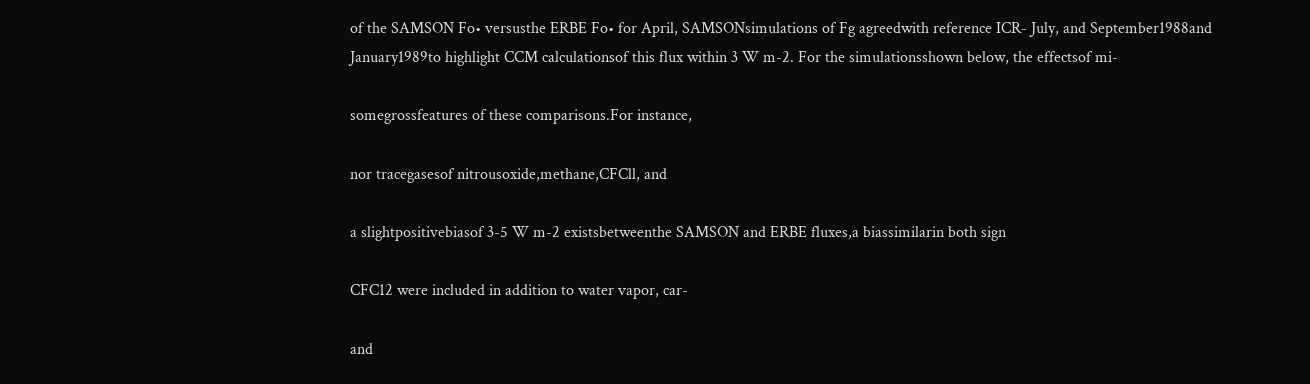of the SAMSON Fo• versusthe ERBE Fo• for April, SAMSONsimulations of Fg agreedwith reference ICR- July, and September1988and January1989to highlight CCM calculationsof this flux within 3 W m-2. For the simulationsshown below, the effectsof mi-

somegrossfeatures of these comparisons.For instance,

nor tracegasesof nitrousoxide,methane,CFCll, and

a slightpositivebiasof 3-5 W m-2 existsbetweenthe SAMSON and ERBE fluxes,a biassimilarin both sign

CFC12 were included in addition to water vapor, car-

and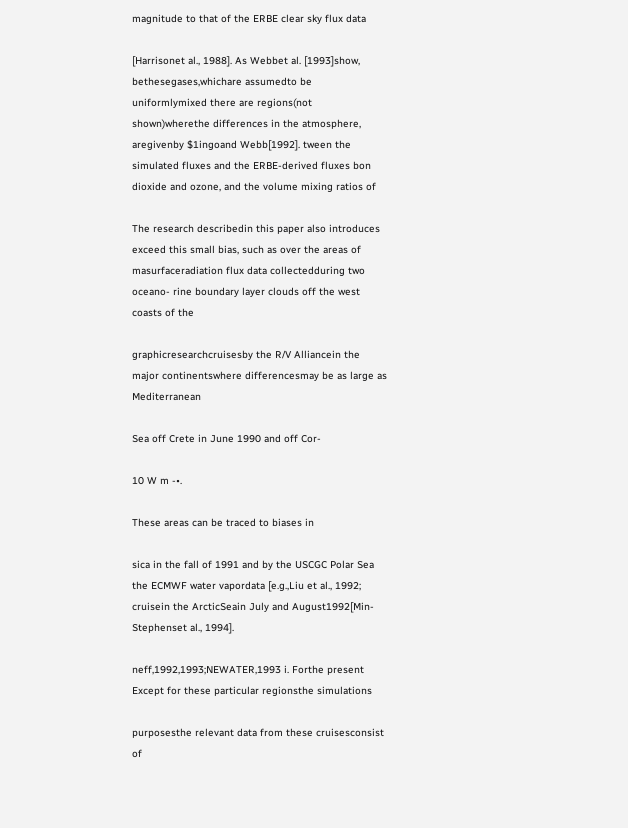magnitude to that of the ERBE clear sky flux data

[Harrisonet al., 1988]. As Webbet al. [1993]show, bethesegases,whichare assumedto be uniformlymixed there are regions(not shown)wherethe differences in the atmosphere, aregivenby $1ingoand Webb[1992]. tween the simulated fluxes and the ERBE-derived fluxes bon dioxide and ozone, and the volume mixing ratios of

The research describedin this paper also introduces exceed this small bias, such as over the areas of masurfaceradiation flux data collectedduring two oceano- rine boundary layer clouds off the west coasts of the

graphicresearchcruisesby the R/V Alliancein the major continentswhere differencesmay be as large as Mediterranean

Sea off Crete in June 1990 and off Cor-

10 W m -•.

These areas can be traced to biases in

sica in the fall of 1991 and by the USCGC Polar Sea the ECMWF water vapordata [e.g.,Liu et al., 1992; cruisein the ArcticSeain July and August1992[Min- Stephenset al., 1994].

neff,1992,1993;NEWATER,1993 i. Forthe present Except for these particular regionsthe simulations

purposesthe relevant data from these cruisesconsist of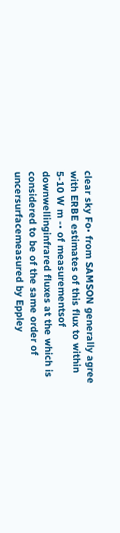clear sky Fo• from SAMSON generally agree with ERBE estimates of this flux to within 5-10 W m -• of measurementsof downwellinginfrared fluxes at the which is considered to be of the same order of uncersurfacemeasured by Eppley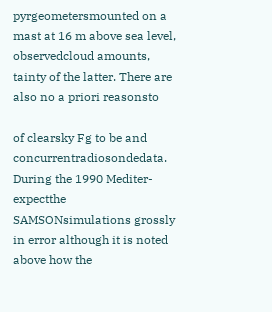pyrgeometersmounted on a mast at 16 m above sea level, observedcloud amounts, tainty of the latter. There are also no a priori reasonsto

of clearsky Fg to be and concurrentradiosondedata. During the 1990 Mediter- expectthe SAMSONsimulations grossly in error although it is noted above how the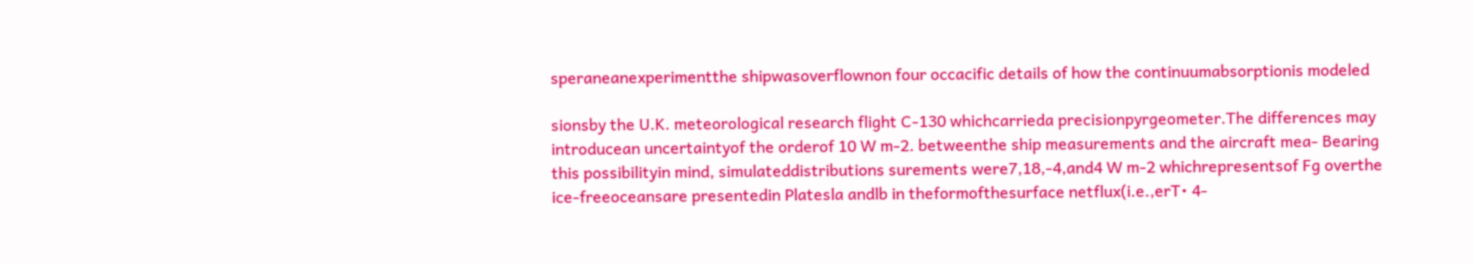speraneanexperimentthe shipwasoverflownon four occacific details of how the continuumabsorptionis modeled

sionsby the U.K. meteorological research flight C-130 whichcarrieda precisionpyrgeometer.The differences may introducean uncertaintyof the orderof 10 W m-2. betweenthe ship measurements and the aircraft mea- Bearing this possibilityin mind, simulateddistributions surements were7,18,-4,and4 W m-2 whichrepresentsof Fg overthe ice-freeoceansare presentedin Platesla andlb in theformofthesurface netflux(i.e.,erT• 4-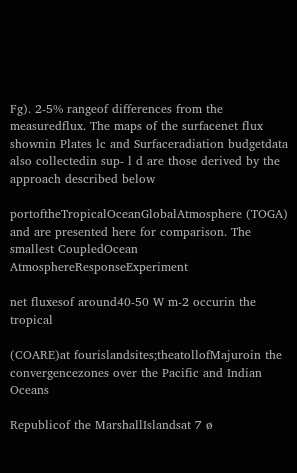Fg). 2-5% rangeof differences from the measuredflux. The maps of the surfacenet flux shownin Plates lc and Surfaceradiation budgetdata also collectedin sup- l d are those derived by the approach described below

portoftheTropicalOceanGlobalAtmosphere (TOGA) and are presented here for comparison. The smallest CoupledOcean AtmosphereResponseExperiment

net fluxesof around40-50 W m-2 occurin the tropical

(COARE)at fourislandsites;theatollofMajuroin the convergencezones over the Pacific and Indian Oceans

Republicof the MarshallIslandsat 7 ø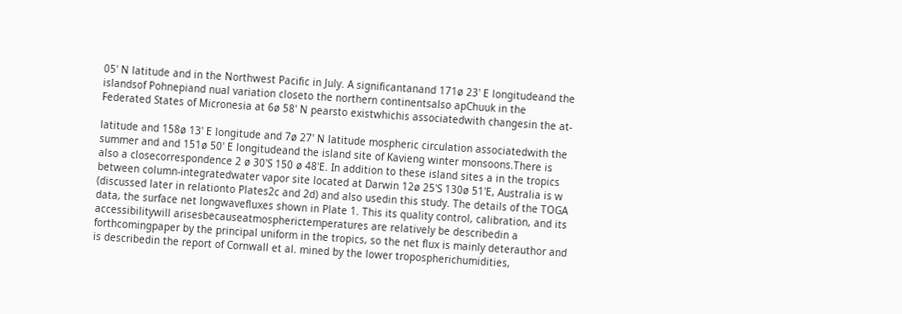05' N latitude and in the Northwest Pacific in July. A significantanand 171ø 23' E longitudeand the islandsof Pohnepiand nual variation closeto the northern continentsalso apChuuk in the Federated States of Micronesia at 6ø 58' N pearsto existwhichis associatedwith changesin the at-

latitude and 158ø 13' E longitude and 7ø 27' N latitude mospheric circulation associatedwith the summer and and 151ø 50' E longitudeand the island site of Kavieng winter monsoons.There is also a closecorrespondence 2 ø 30'S 150 ø 48'E. In addition to these island sites a in the tropics between column-integratedwater vapor site located at Darwin 12ø 25'S 130ø 51'E, Australia is w (discussed later in relationto Plates2c and 2d) and also usedin this study. The details of the TOGA data, the surface net longwavefluxes shown in Plate 1. This its quality control, calibration, and its accessibilitywill arisesbecauseatmospherictemperatures are relatively be describedin a forthcomingpaper by the principal uniform in the tropics, so the net flux is mainly deterauthor and is describedin the report of Cornwall et al. mined by the lower tropospherichumidities,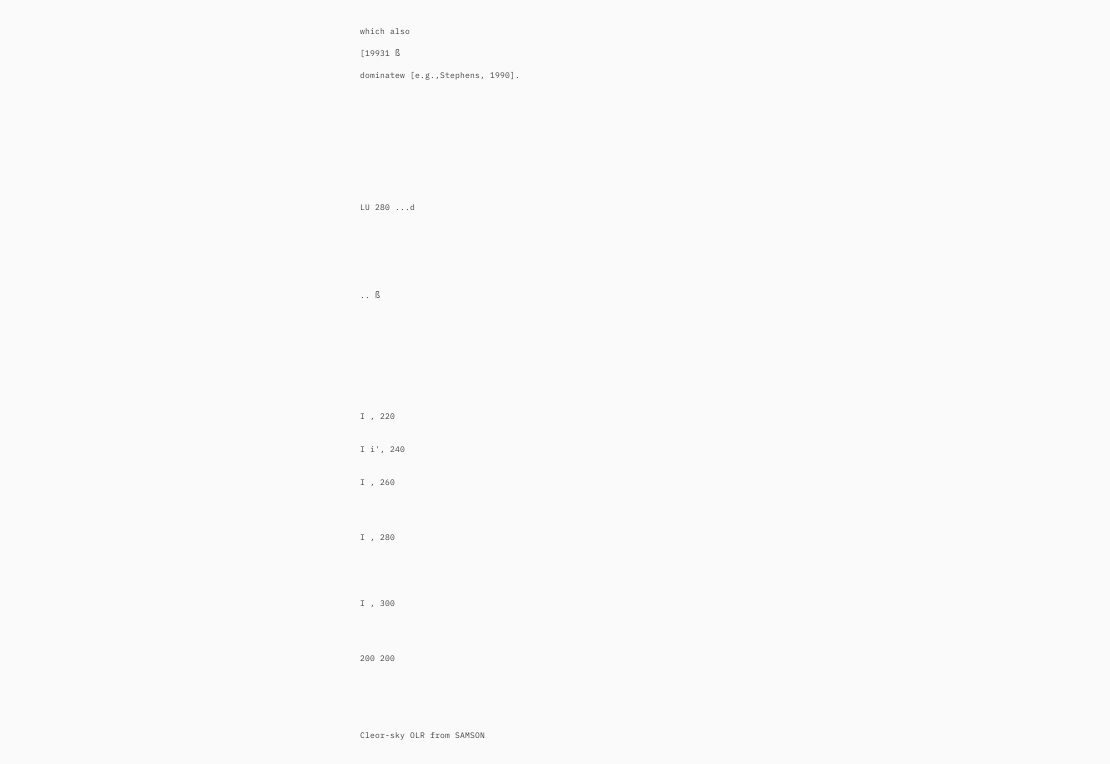which also

[19931 ß

dominatew [e.g.,Stephens, 1990].











LU 280 ...d







.. ß










I , 220


I i', 240


I , 260




I , 280





I , 300




200 200






Cleor-sky OLR from SAMSON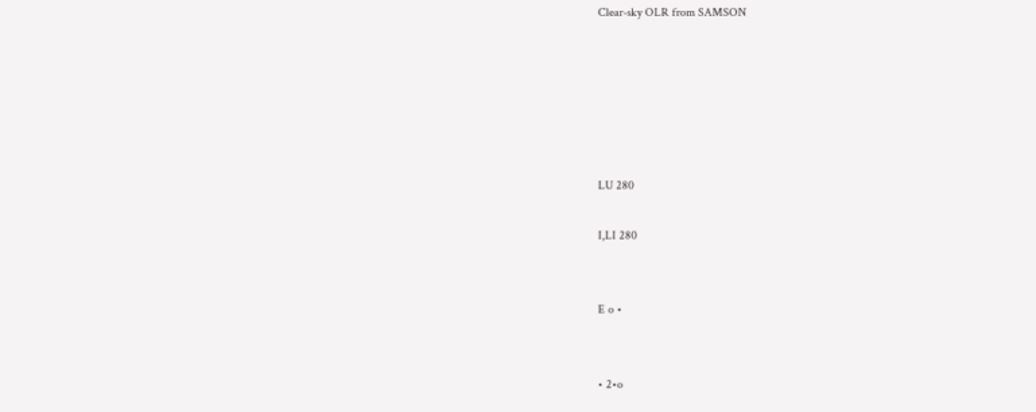Clear-sky OLR from SAMSON






LU 280

I,LI 280


E o •


• 2•o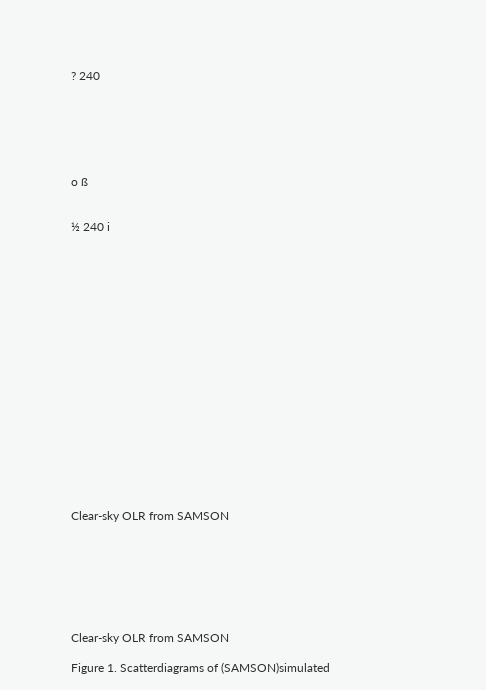? 240






o ß


½ 240 i


















Clear-sky OLR from SAMSON







Clear-sky OLR from SAMSON

Figure 1. Scatterdiagrams of (SAMSON)simulated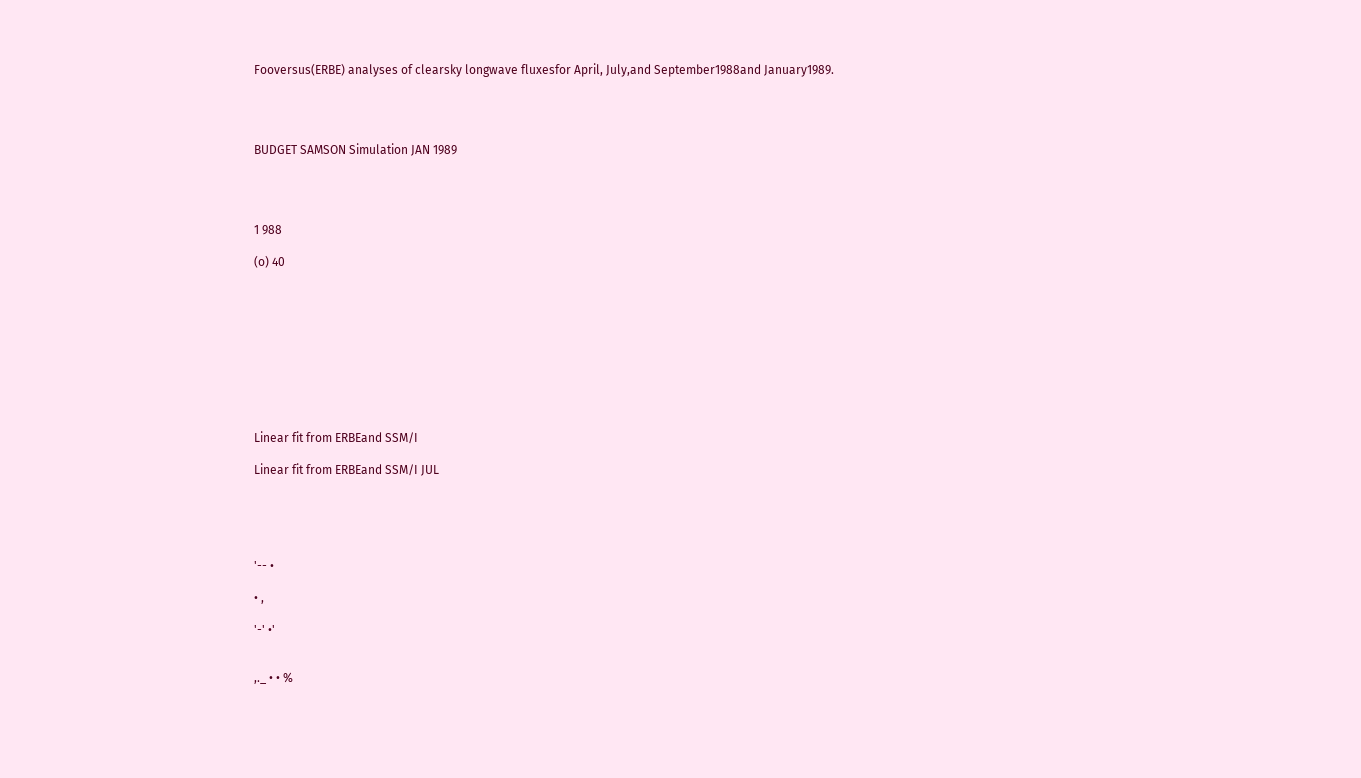Fooversus(ERBE) analyses of clearsky longwave fluxesfor April, July,and September1988and January1989.




BUDGET SAMSON Simulation JAN 1989




1 988

(o) 40










Linear fit from ERBEand SSM/I

Linear fit from ERBEand SSM/I JUL





'-- •

• ,

'-' •'


,._ • • %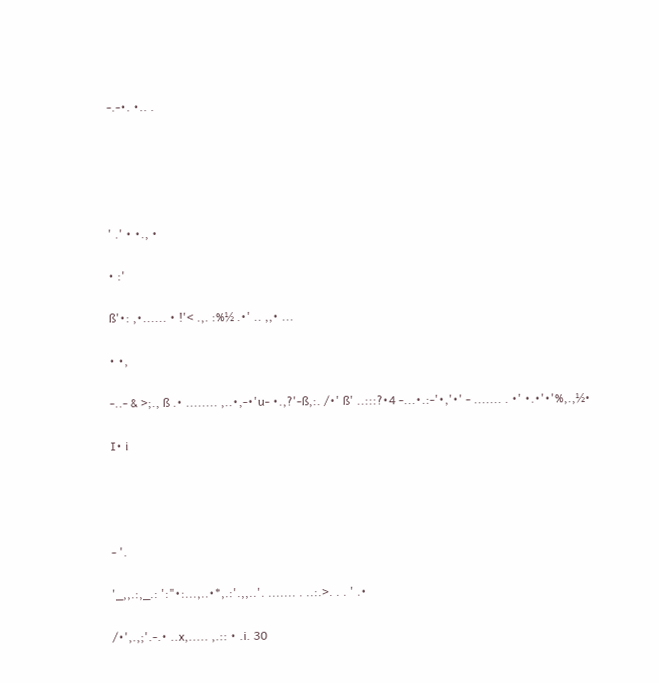-.-•. •.. .





' .' • •., •

• :'

ß'•: ,•...... • !'< .,. :%½ .•' .. ,,• ...

• •,

-..- & >;., ß .• ........ ,..•,-•'u- •.,?'-ß,:. /•' ß' ..:::?•4 -...•.:-'•,'•' - ....... . •' •.•'•'%,.,½•

I• i




- '.

'_,,.:,_.: ':"•:...,..•*,.:'.,,..'. ....... . ..:.>. . . ' .•

/•',.,;'.-.• ..x,..... ,.:: • .i. 30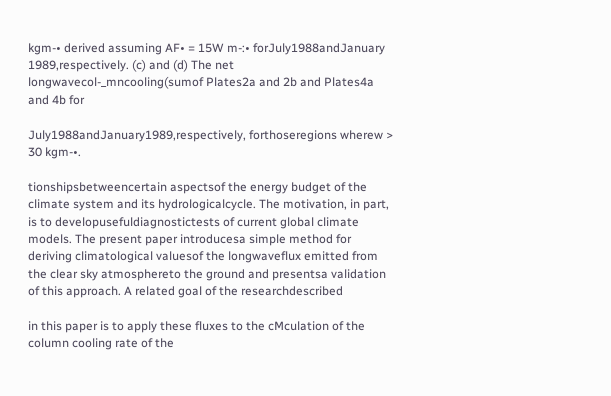kgm-• derived assuming AF• = 15W m-:• forJuly1988andJanuary 1989,respectively. (c) and (d) The net longwavecol-_mncooling(sumof Plates2a and 2b and Plates4a and 4b for

July1988andJanuary1989,respectively, forthoseregions wherew > 30 kgm-•.

tionshipsbetweencertain aspectsof the energy budget of the climate system and its hydrologicalcycle. The motivation, in part, is to developusefuldiagnostictests of current global climate models. The present paper introducesa simple method for deriving climatological valuesof the longwaveflux emitted from the clear sky atmosphereto the ground and presentsa validation of this approach. A related goal of the researchdescribed

in this paper is to apply these fluxes to the cMculation of the column cooling rate of the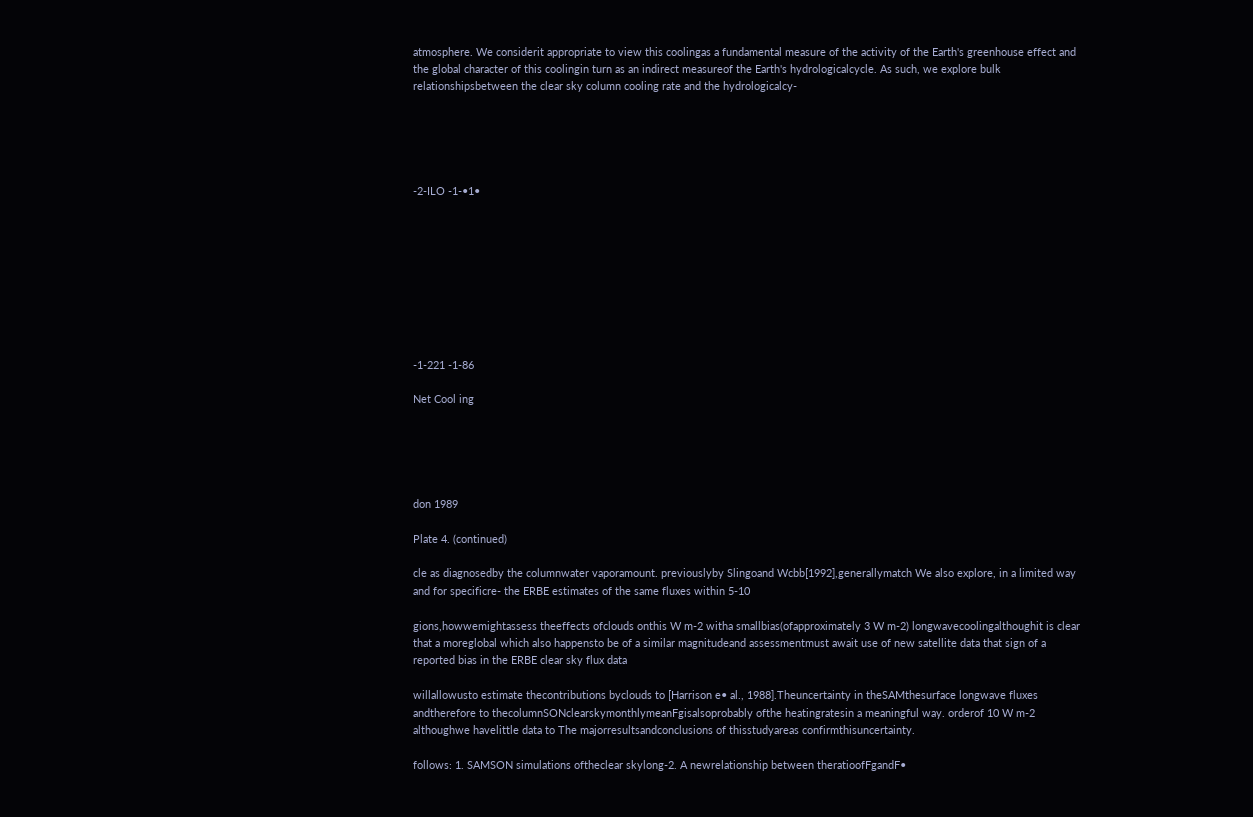atmosphere. We considerit appropriate to view this coolingas a fundamental measure of the activity of the Earth's greenhouse effect and the global character of this coolingin turn as an indirect measureof the Earth's hydrologicalcycle. As such, we explore bulk relationshipsbetween the clear sky column cooling rate and the hydrologicalcy-





-2-ILO -1-•1•









-1-221 -1-86

Net Cool ing





don 1989

Plate 4. (continued)

cle as diagnosedby the columnwater vaporamount. previouslyby Slingoand Wcbb[1992],generallymatch We also explore, in a limited way and for specificre- the ERBE estimates of the same fluxes within 5-10

gions,howwemightassess theeffects ofclouds onthis W m-2 witha smallbias(ofapproximately 3 W m-2) longwavecoolingalthoughit is clear that a moreglobal which also happensto be of a similar magnitudeand assessmentmust await use of new satellite data that sign of a reported bias in the ERBE clear sky flux data

willallowusto estimate thecontributions byclouds to [Harrison e• al., 1988].Theuncertainty in theSAMthesurface longwave fluxes andtherefore to thecolumnSONclearskymonthlymeanFgisalsoprobably ofthe heatingratesin a meaningful way. orderof 10 W m-2 althoughwe havelittle data to The majorresultsandconclusions of thisstudyareas confirmthisuncertainty.

follows: 1. SAMSON simulations oftheclear skylong-2. A newrelationship between theratioofFgandF•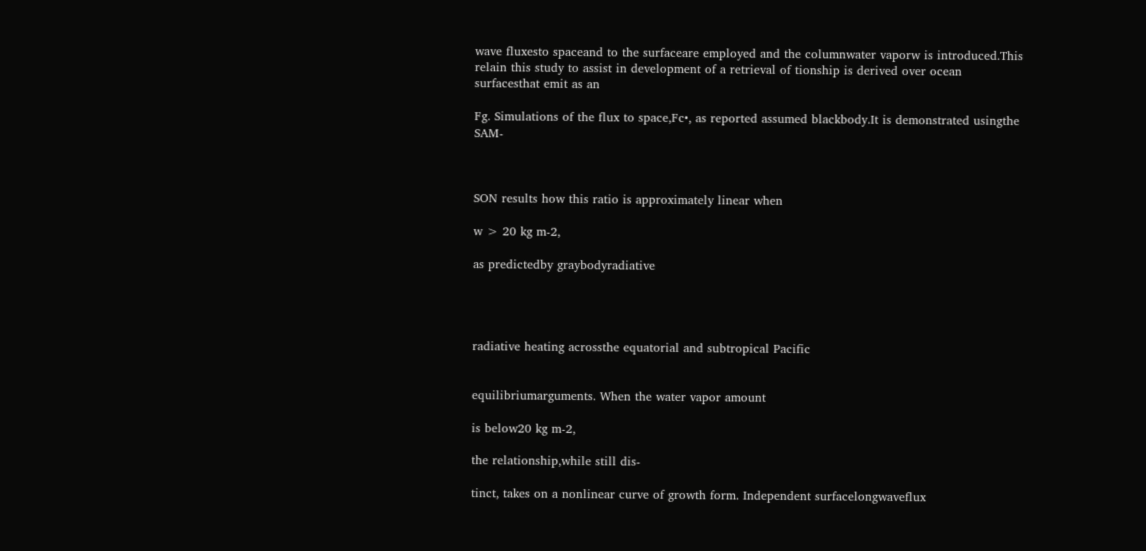wave fluxesto spaceand to the surfaceare employed and the columnwater vaporw is introduced.This relain this study to assist in development of a retrieval of tionship is derived over ocean surfacesthat emit as an

Fg. Simulations of the flux to space,Fc•, as reported assumed blackbody.It is demonstrated usingthe SAM-



SON results how this ratio is approximately linear when

w > 20 kg m-2,

as predictedby graybodyradiative




radiative heating acrossthe equatorial and subtropical Pacific


equilibriumarguments. When the water vapor amount

is below20 kg m-2,

the relationship,while still dis-

tinct, takes on a nonlinear curve of growth form. Independent surfacelongwaveflux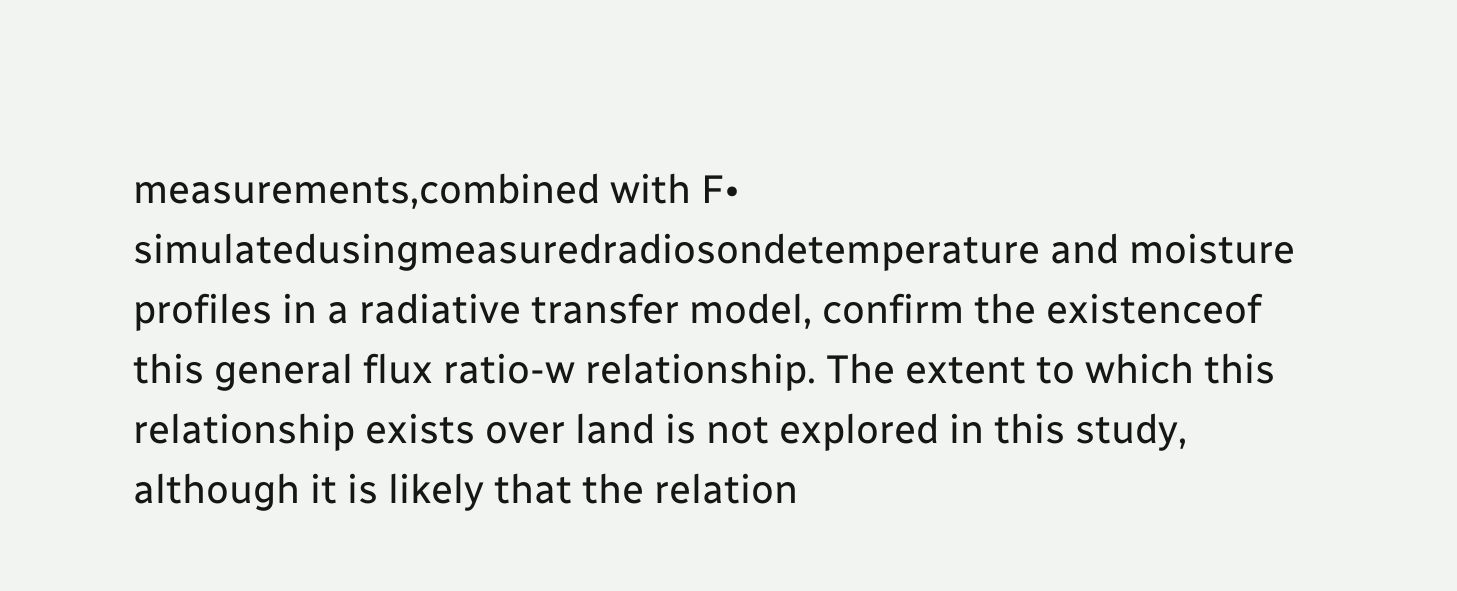measurements,combined with F• simulatedusingmeasuredradiosondetemperature and moisture profiles in a radiative transfer model, confirm the existenceof this general flux ratio-w relationship. The extent to which this relationship exists over land is not explored in this study, although it is likely that the relation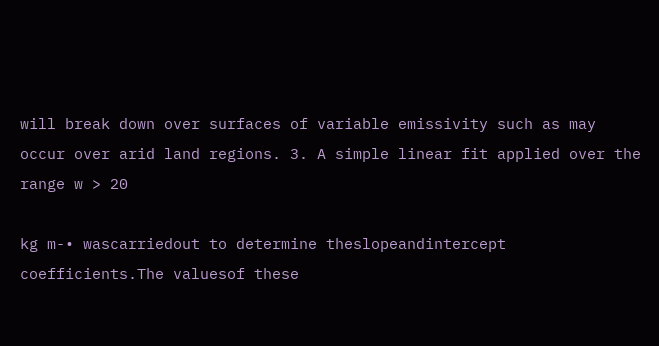will break down over surfaces of variable emissivity such as may occur over arid land regions. 3. A simple linear fit applied over the range w > 20

kg m-• wascarriedout to determine theslopeandintercept coefficients.The valuesof these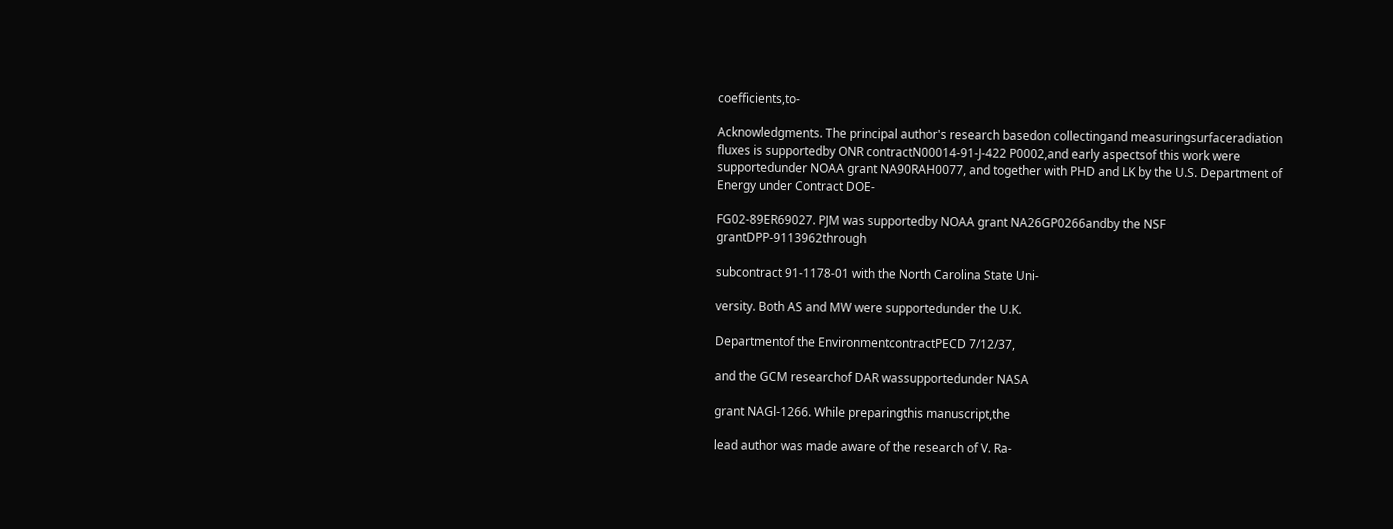coefficients,to-

Acknowledgments. The principal author's research basedon collectingand measuringsurfaceradiation fluxes is supportedby ONR contractN00014-91-J-422 P0002,and early aspectsof this work were supportedunder NOAA grant NA90RAH0077, and together with PHD and LK by the U.S. Department of Energy under Contract DOE-

FG02-89ER69027. PJM was supportedby NOAA grant NA26GP0266andby the NSF grantDPP-9113962through

subcontract 91-1178-01 with the North Carolina State Uni-

versity. Both AS and MW were supportedunder the U.K.

Departmentof the EnvironmentcontractPECD 7/12/37,

and the GCM researchof DAR wassupportedunder NASA

grant NAGl-1266. While preparingthis manuscript,the

lead author was made aware of the research of V. Ra-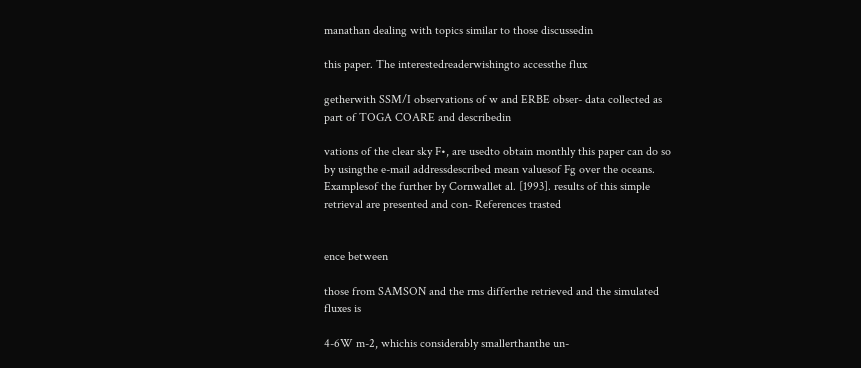manathan dealing with topics similar to those discussedin

this paper. The interestedreaderwishingto accessthe flux

getherwith SSM/I observations of w and ERBE obser- data collected as part of TOGA COARE and describedin

vations of the clear sky F•, are usedto obtain monthly this paper can do so by usingthe e-mail addressdescribed mean valuesof Fg over the oceans. Examplesof the further by Cornwallet al. [1993]. results of this simple retrieval are presented and con- References trasted


ence between

those from SAMSON and the rms differthe retrieved and the simulated fluxes is

4-6W m-2, whichis considerably smallerthanthe un-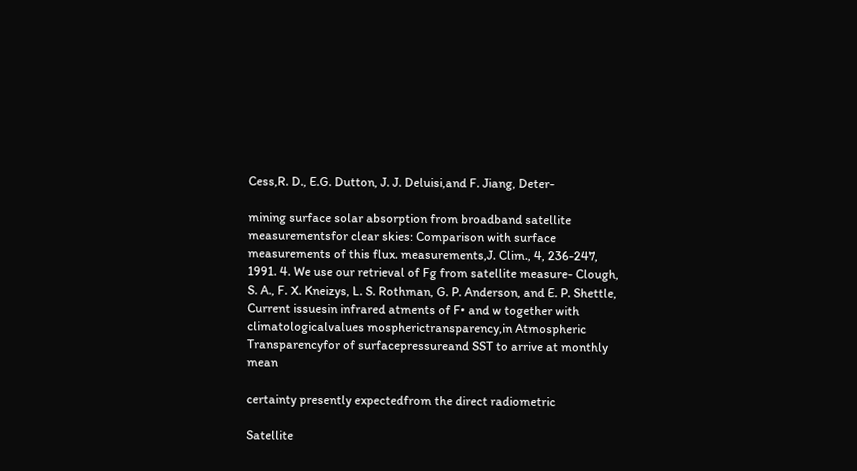Cess,R. D., E.G. Dutton, J. J. Deluisi,and F. Jiang, Deter-

mining surface solar absorption from broadband satellite measurementsfor clear skies: Comparison with surface measurements of this flux. measurements,J. Clim., 4, 236-247, 1991. 4. We use our retrieval of Fg from satellite measure- Clough, S. A., F. X. Kneizys, L. S. Rothman, G. P. Anderson, and E. P. Shettle, Current issuesin infrared atments of F• and w together with climatologicalvalues mospherictransparency,in Atmospheric Transparencyfor of surfacepressureand SST to arrive at monthly mean

certainty presently expectedfrom the direct radiometric

Satellite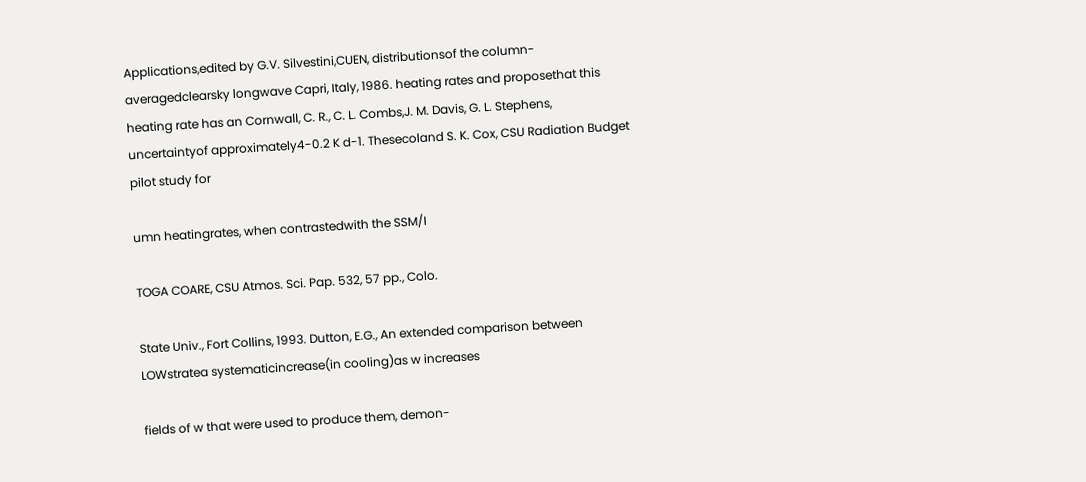Applications,edited by G.V. Silvestini,CUEN, distributionsof the column-averagedclearsky longwave Capri, Italy, 1986. heating rates and proposethat this heating rate has an Cornwall, C. R., C. L. Combs,J. M. Davis, G. L. Stephens, uncertaintyof approximately4-0.2 K d-1. Thesecoland S. K. Cox, CSU Radiation Budget pilot study for

umn heatingrates, when contrastedwith the SSM/I

TOGA COARE, CSU Atmos. Sci. Pap. 532, 57 pp., Colo.

State Univ., Fort Collins, 1993. Dutton, E.G., An extended comparison between LOWstratea systematicincrease(in cooling)as w increases

fields of w that were used to produce them, demon-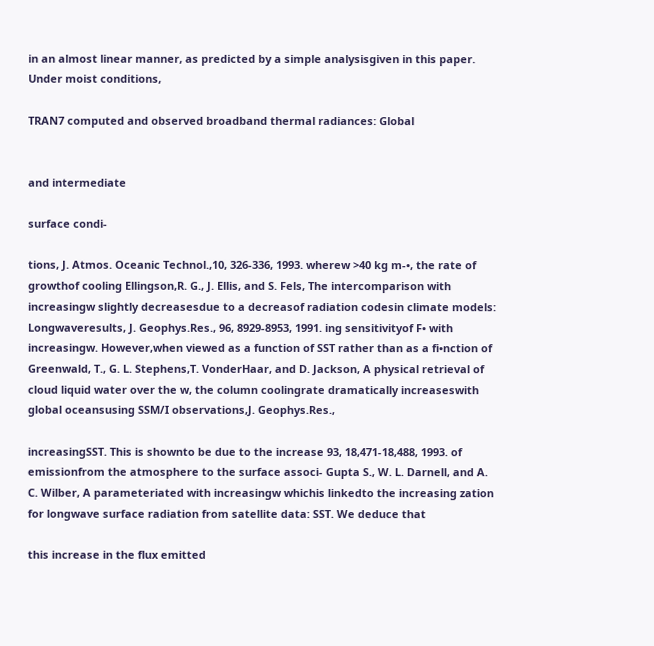in an almost linear manner, as predicted by a simple analysisgiven in this paper. Under moist conditions,

TRAN7 computed and observed broadband thermal radiances: Global


and intermediate

surface condi-

tions, J. Atmos. Oceanic Technol.,10, 326-336, 1993. wherew >40 kg m-•, the rate of growthof cooling Ellingson,R. G., J. Ellis, and S. Fels, The intercomparison with increasingw slightly decreasesdue to a decreasof radiation codesin climate models: Longwaveresults, J. Geophys.Res., 96, 8929-8953, 1991. ing sensitivityof F• with increasingw. However,when viewed as a function of SST rather than as a fi•nction of Greenwald, T., G. L. Stephens,T. VonderHaar, and D. Jackson, A physical retrieval of cloud liquid water over the w, the column coolingrate dramatically increaseswith global oceansusing SSM/I observations,J. Geophys.Res.,

increasingSST. This is shownto be due to the increase 93, 18,471-18,488, 1993. of emissionfrom the atmosphere to the surface associ- Gupta S., W. L. Darnell, and A. C. Wilber, A parameteriated with increasingw whichis linkedto the increasing zation for longwave surface radiation from satellite data: SST. We deduce that

this increase in the flux emitted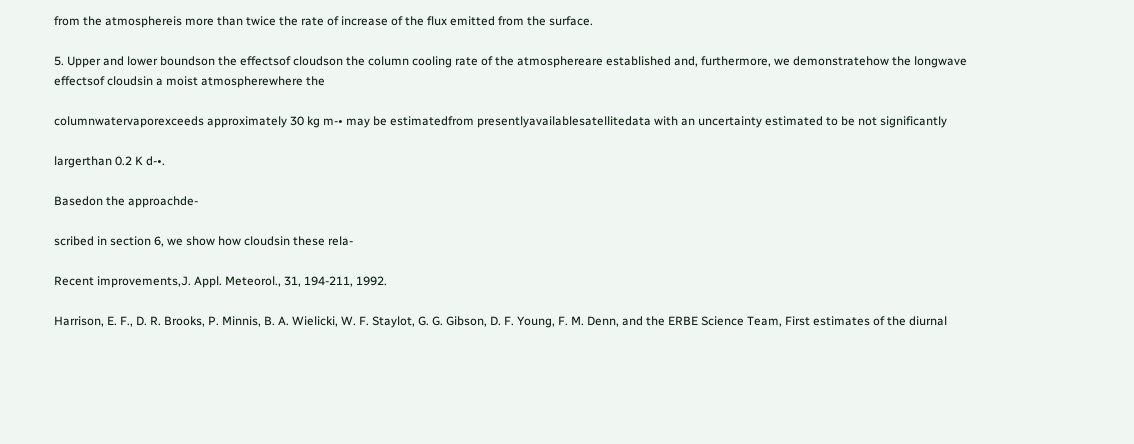from the atmosphereis more than twice the rate of increase of the flux emitted from the surface.

5. Upper and lower boundson the effectsof cloudson the column cooling rate of the atmosphereare established and, furthermore, we demonstratehow the longwave effectsof cloudsin a moist atmospherewhere the

columnwatervaporexceeds approximately 30 kg m-• may be estimatedfrom presentlyavailablesatellitedata with an uncertainty estimated to be not significantly

largerthan 0.2 K d-•.

Basedon the approachde-

scribed in section 6, we show how cloudsin these rela-

Recent improvements,J. Appl. Meteorol., 31, 194-211, 1992.

Harrison, E. F., D. R. Brooks, P. Minnis, B. A. Wielicki, W. F. Staylot, G. G. Gibson, D. F. Young, F. M. Denn, and the ERBE Science Team, First estimates of the diurnal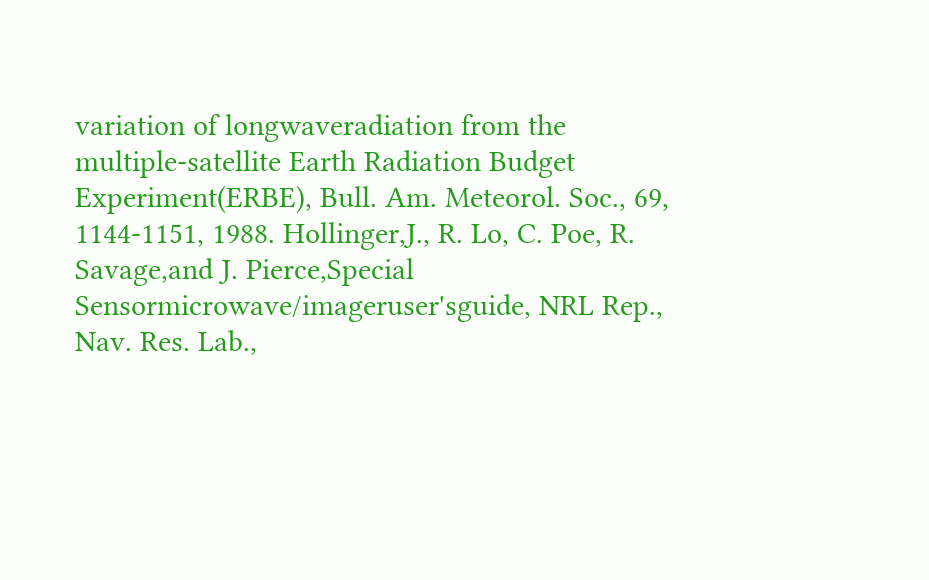variation of longwaveradiation from the multiple-satellite Earth Radiation Budget Experiment(ERBE), Bull. Am. Meteorol. Soc., 69, 1144-1151, 1988. Hollinger,J., R. Lo, C. Poe, R. Savage,and J. Pierce,Special Sensormicrowave/imageruser'sguide, NRL Rep., Nav. Res. Lab.,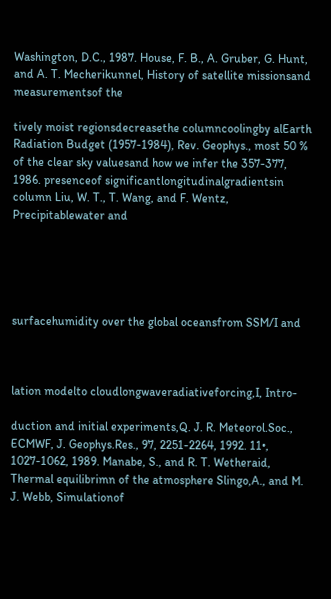Washington, D.C., 1987. House, F. B., A. Gruber, G. Hunt, and A. T. Mecherikunnel, History of satellite missionsand measurementsof the

tively moist regionsdecreasethe columncoolingby alEarth Radiation Budget (1957-1984), Rev. Geophys., most 50 % of the clear sky valuesand how we infer the 357-377, 1986. presenceof significantlongitudinalgradientsin column Liu, W. T., T. Wang, and F. Wentz, Precipitablewater and





surfacehumidity over the global oceansfrom SSM/I and



lation modelto cloudlongwaveradiativeforcing,I, Intro-

duction and initial experiments,Q. J. R. Meteorol.Soc., ECMWF, J. Geophys.Res., 97, 2251-2264, 1992. 11•, 1027-1062, 1989. Manabe, S., and R. T. Wetheraid, Thermal equilibrimn of the atmosphere Slingo,A., and M. J. Webb, Simulationof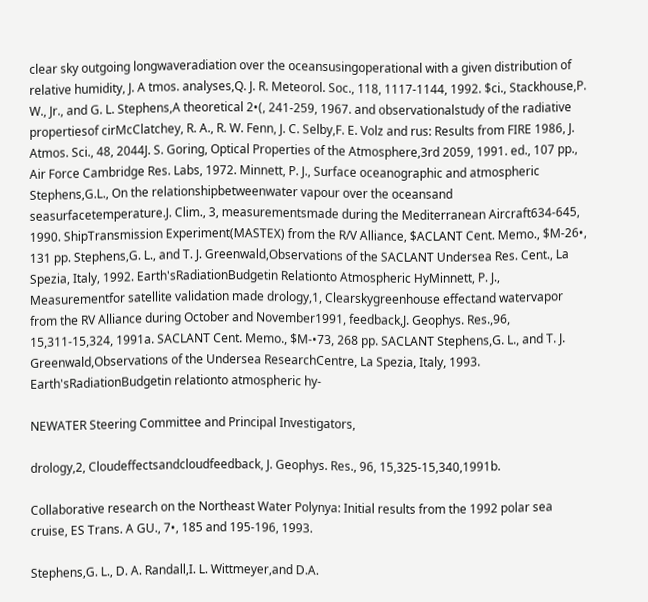clear sky outgoing longwaveradiation over the oceansusingoperational with a given distribution of relative humidity, J. A tmos. analyses,Q. J. R. Meteorol. Soc., 118, 1117-1144, 1992. $ci., Stackhouse,P. W., Jr., and G. L. Stephens,A theoretical 2•(, 241-259, 1967. and observationalstudy of the radiative propertiesof cirMcClatchey, R. A., R. W. Fenn, J. C. Selby,F. E. Volz and rus: Results from FIRE 1986, J. Atmos. Sci., 48, 2044J. S. Goring, Optical Properties of the Atmosphere,3rd 2059, 1991. ed., 107 pp., Air Force Cambridge Res. Labs, 1972. Minnett, P. J., Surface oceanographic and atmospheric Stephens,G.L., On the relationshipbetweenwater vapour over the oceansand seasurfacetemperature.J. Clim., 3, measurementsmade during the Mediterranean Aircraft634-645, 1990. ShipTransmission Experiment(MASTEX) from the R/V Alliance, $ACLANT Cent. Memo., $M-26•, 131 pp. Stephens,G. L., and T. J. Greenwald,Observations of the SACLANT Undersea Res. Cent., La Spezia, Italy, 1992. Earth'sRadiationBudgetin Relationto Atmospheric HyMinnett, P. J., Measurementfor satellite validation made drology,1, Clearskygreenhouse effectand watervapor from the RV Alliance during October and November1991, feedback,J. Geophys. Res.,96, 15,311-15,324, 1991a. SACLANT Cent. Memo., $M-•73, 268 pp. SACLANT Stephens,G. L., and T. J. Greenwald,Observations of the Undersea ResearchCentre, La Spezia, Italy, 1993. Earth'sRadiationBudgetin relationto atmospheric hy-

NEWATER Steering Committee and Principal Investigators,

drology,2, Cloudeffectsandcloudfeedback, J. Geophys. Res., 96, 15,325-15,340,1991b.

Collaborative research on the Northeast Water Polynya: Initial results from the 1992 polar sea cruise, ES Trans. A GU., 7•, 185 and 195-196, 1993.

Stephens,G. L., D. A. Randall,I. L. Wittmeyer,and D.A.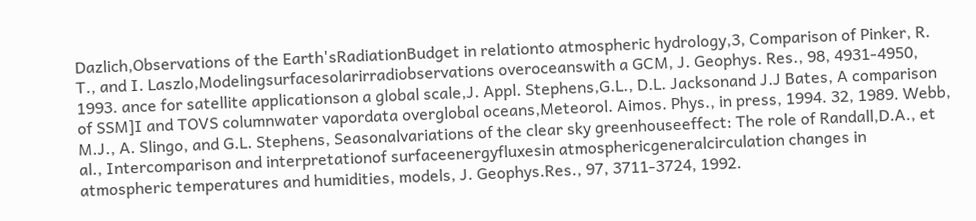Dazlich,Observations of the Earth'sRadiationBudget in relationto atmospheric hydrology,3, Comparison of Pinker, R. T., and I. Laszlo,Modelingsurfacesolarirradiobservations overoceanswith a GCM, J. Geophys. Res., 98, 4931-4950, 1993. ance for satellite applicationson a global scale,J. Appl. Stephens,G.L., D.L. Jacksonand J.J Bates, A comparison of SSM]I and TOVS columnwater vapordata overglobal oceans,Meteorol. Aimos. Phys., in press, 1994. 32, 1989. Webb, M.J., A. Slingo, and G.L. Stephens, Seasonalvariations of the clear sky greenhouseeffect: The role of Randall,D.A., et al., Intercomparison and interpretationof surfaceenergyfluxesin atmosphericgeneralcirculation changes in atmospheric temperatures and humidities, models, J. Geophys.Res., 97, 3711-3724, 1992.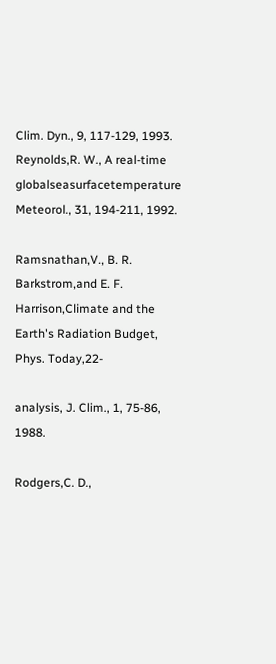Clim. Dyn., 9, 117-129, 1993. Reynolds,R. W., A real-time globalseasurfacetemperature Meteorol., 31, 194-211, 1992.

Ramsnathan,V., B. R. Barkstrom,and E. F. Harrison,Climate and the Earth's Radiation Budget, Phys. Today,22-

analysis, J. Clim., 1, 75-86, 1988.

Rodgers,C. D.,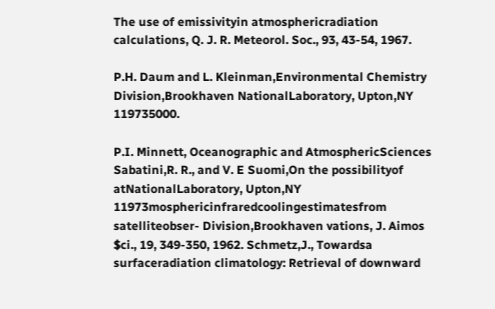The use of emissivityin atmosphericradiation calculations, Q. J. R. Meteorol. Soc., 93, 43-54, 1967.

P.H. Daum and L. Kleinman,Environmental Chemistry Division,Brookhaven NationalLaboratory, Upton,NY 119735000.

P.I. Minnett, Oceanographic and AtmosphericSciences Sabatini,R. R., and V. E Suomi,On the possibilityof atNationalLaboratory, Upton,NY 11973mosphericinfraredcoolingestimatesfrom satelliteobser- Division,Brookhaven vations, J. Aimos $ci., 19, 349-350, 1962. Schmetz,J., Towardsa surfaceradiation climatology: Retrieval of downward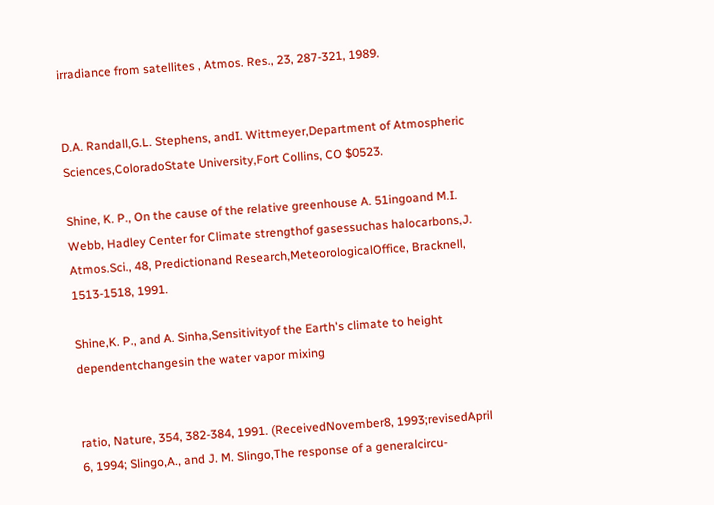irradiance from satellites , Atmos. Res., 23, 287-321, 1989.


D.A. Randall,G.L. Stephens, andI. Wittmeyer,Department of Atmospheric Sciences,ColoradoState University,Fort Collins, CO $0523.

Shine, K. P., On the cause of the relative greenhouse A. 51ingoand M.I. Webb, Hadley Center for Climate strengthof gasessuchas halocarbons,J. Atmos.Sci., 48, Predictionand Research,MeteorologicalOffice, Bracknell, 1513-1518, 1991.

Shine,K. P., and A. Sinha,Sensitivityof the Earth's climate to height dependentchangesin the water vapor mixing


ratio, Nature, 354, 382-384, 1991. (ReceivedNovember8, 1993;revisedApril 6, 1994; Slingo,A., and J. M. Slingo,The response of a generalcircu-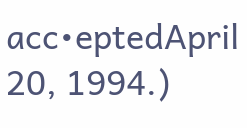acc•eptedApril 20, 1994.)